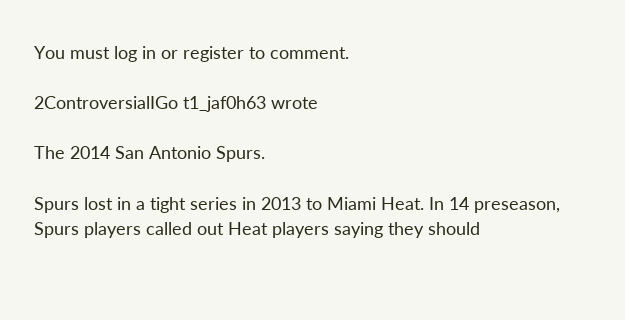You must log in or register to comment.

2ControversialIGo t1_jaf0h63 wrote

The 2014 San Antonio Spurs.

Spurs lost in a tight series in 2013 to Miami Heat. In 14 preseason, Spurs players called out Heat players saying they should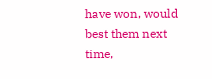have won, would best them next time,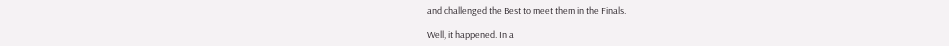and challenged the Best to meet them in the Finals.

Well, it happened. In a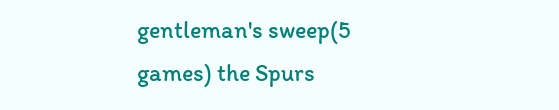gentleman's sweep(5 games) the Spurs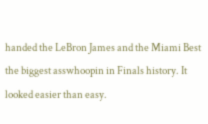handed the LeBron James and the Miami Best the biggest asswhoopin in Finals history. It looked easier than easy.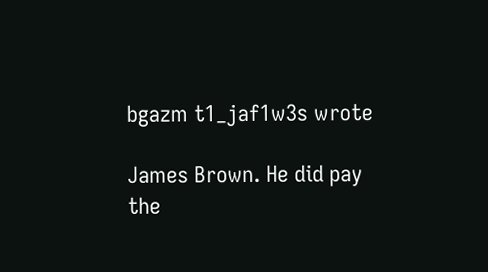bgazm t1_jaf1w3s wrote

James Brown. He did pay the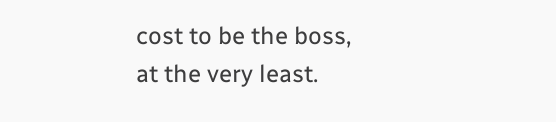cost to be the boss, at the very least.